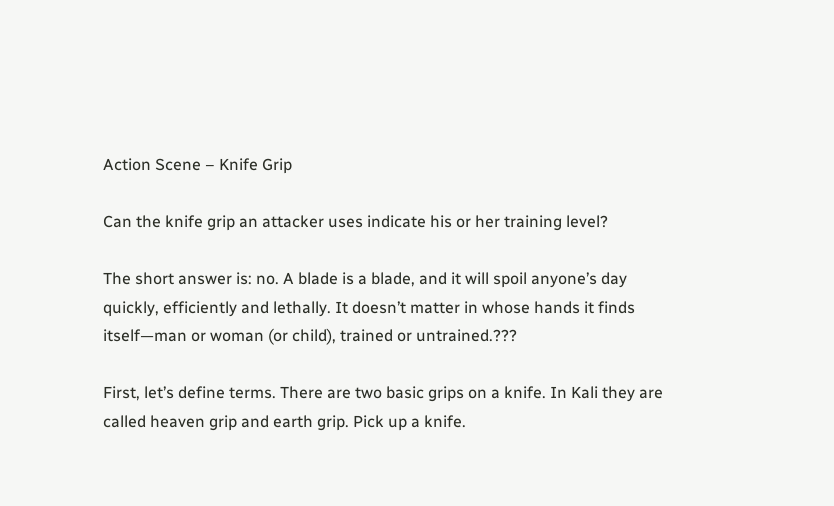Action Scene – Knife Grip

Can the knife grip an attacker uses indicate his or her training level?

The short answer is: no. A blade is a blade, and it will spoil anyone’s day quickly, efficiently and lethally. It doesn’t matter in whose hands it finds itself—man or woman (or child), trained or untrained.???

First, let’s define terms. There are two basic grips on a knife. In Kali they are called heaven grip and earth grip. Pick up a knife.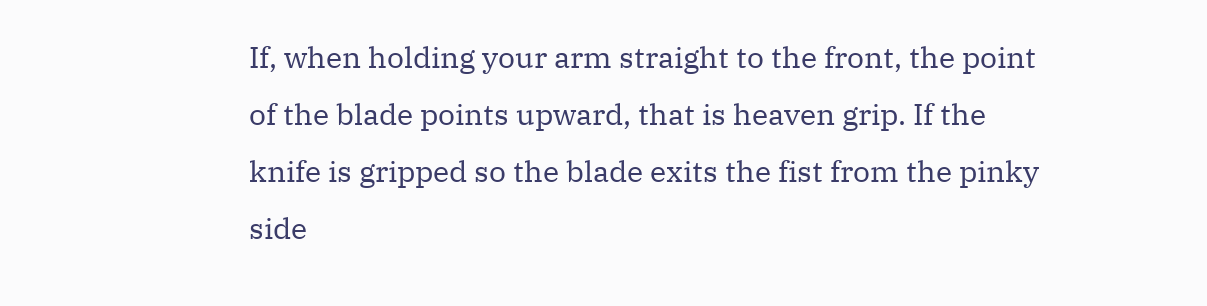If, when holding your arm straight to the front, the point of the blade points upward, that is heaven grip. If the knife is gripped so the blade exits the fist from the pinky side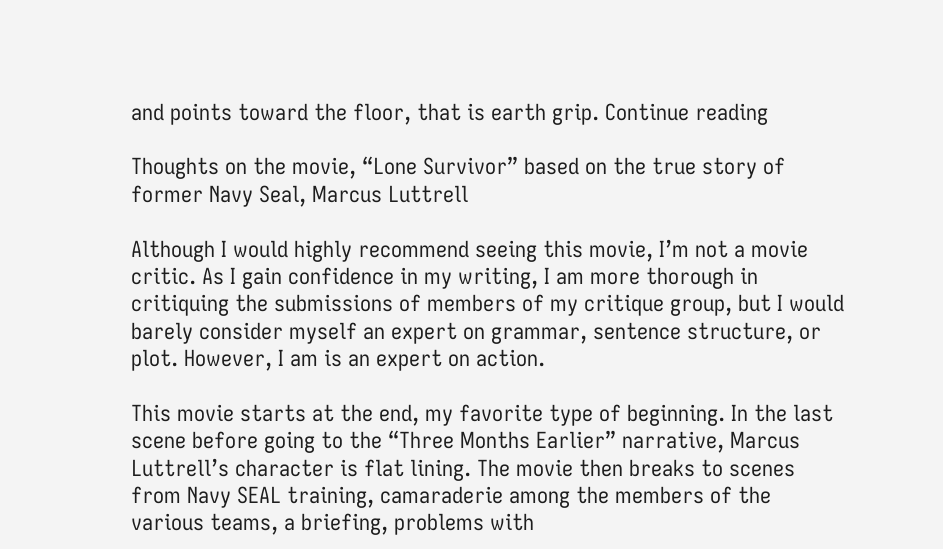and points toward the floor, that is earth grip. Continue reading

Thoughts on the movie, “Lone Survivor” based on the true story of former Navy Seal, Marcus Luttrell

Although I would highly recommend seeing this movie, I’m not a movie critic. As I gain confidence in my writing, I am more thorough in critiquing the submissions of members of my critique group, but I would barely consider myself an expert on grammar, sentence structure, or plot. However, I am is an expert on action.

This movie starts at the end, my favorite type of beginning. In the last scene before going to the “Three Months Earlier” narrative, Marcus Luttrell’s character is flat lining. The movie then breaks to scenes from Navy SEAL training, camaraderie among the members of the various teams, a briefing, problems with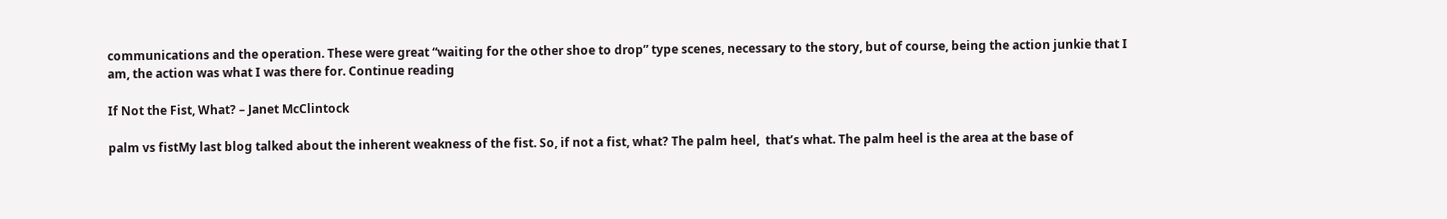communications and the operation. These were great “waiting for the other shoe to drop” type scenes, necessary to the story, but of course, being the action junkie that I am, the action was what I was there for. Continue reading

If Not the Fist, What? – Janet McClintock

palm vs fistMy last blog talked about the inherent weakness of the fist. So, if not a fist, what? The palm heel,  that’s what. The palm heel is the area at the base of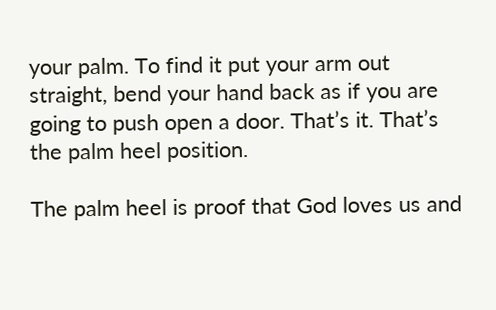your palm. To find it put your arm out straight, bend your hand back as if you are going to push open a door. That’s it. That’s the palm heel position.

The palm heel is proof that God loves us and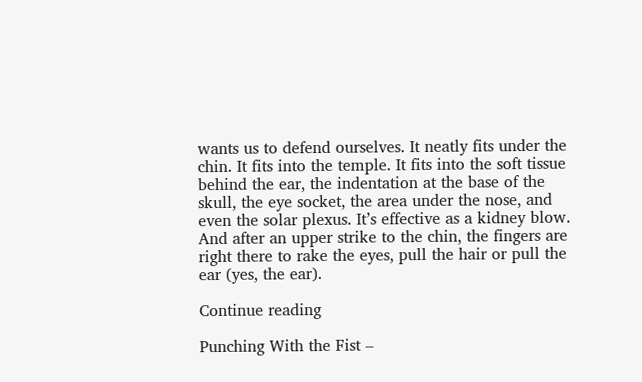wants us to defend ourselves. It neatly fits under the chin. It fits into the temple. It fits into the soft tissue behind the ear, the indentation at the base of the skull, the eye socket, the area under the nose, and even the solar plexus. It’s effective as a kidney blow. And after an upper strike to the chin, the fingers are right there to rake the eyes, pull the hair or pull the ear (yes, the ear).

Continue reading

Punching With the Fist –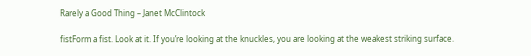Rarely a Good Thing – Janet McClintock

fistForm a fist. Look at it. If you’re looking at the knuckles, you are looking at the weakest striking surface.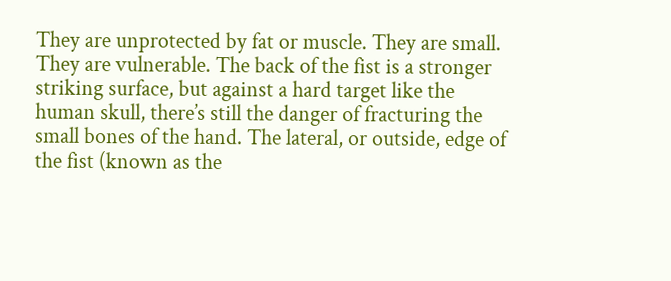They are unprotected by fat or muscle. They are small. They are vulnerable. The back of the fist is a stronger striking surface, but against a hard target like the human skull, there’s still the danger of fracturing the small bones of the hand. The lateral, or outside, edge of the fist (known as the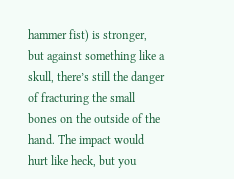hammer fist) is stronger, but against something like a skull, there’s still the danger of fracturing the small bones on the outside of the hand. The impact would hurt like heck, but you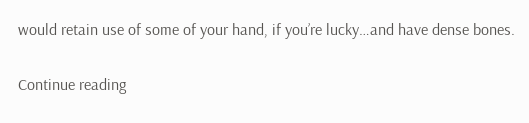would retain use of some of your hand, if you’re lucky…and have dense bones.

Continue reading